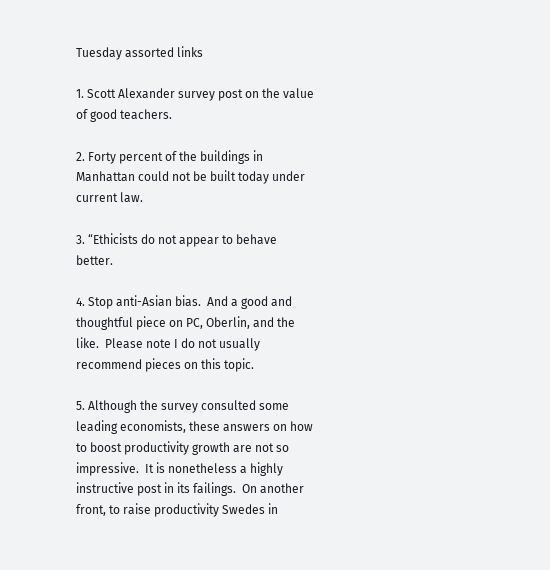Tuesday assorted links

1. Scott Alexander survey post on the value of good teachers.

2. Forty percent of the buildings in Manhattan could not be built today under current law.

3. “Ethicists do not appear to behave better.

4. Stop anti-Asian bias.  And a good and thoughtful piece on PC, Oberlin, and the like.  Please note I do not usually recommend pieces on this topic.

5. Although the survey consulted some leading economists, these answers on how to boost productivity growth are not so impressive.  It is nonetheless a highly instructive post in its failings.  On another front, to raise productivity Swedes in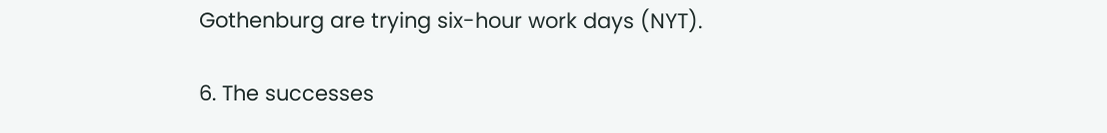Gothenburg are trying six-hour work days (NYT).

6. The successes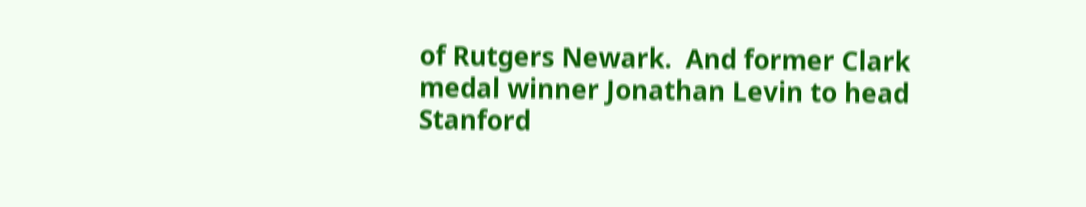of Rutgers Newark.  And former Clark medal winner Jonathan Levin to head Stanford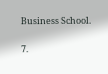Business School.

7.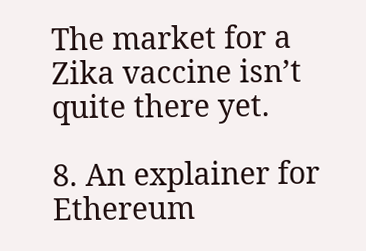The market for a Zika vaccine isn’t quite there yet.

8. An explainer for Ethereum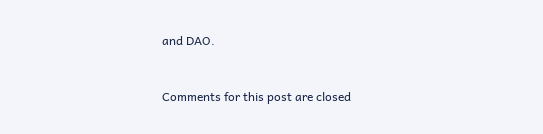and DAO.


Comments for this post are closed